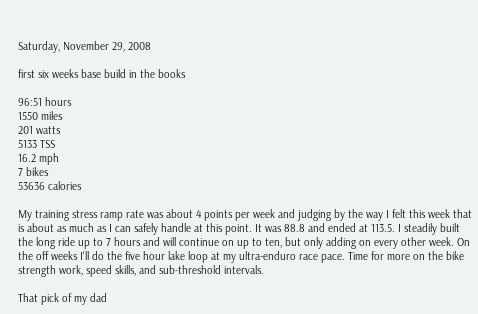Saturday, November 29, 2008

first six weeks base build in the books

96:51 hours
1550 miles
201 watts
5133 TSS
16.2 mph
7 bikes
53636 calories

My training stress ramp rate was about 4 points per week and judging by the way I felt this week that is about as much as I can safely handle at this point. It was 88.8 and ended at 113.5. I steadily built the long ride up to 7 hours and will continue on up to ten, but only adding on every other week. On the off weeks I'll do the five hour lake loop at my ultra-enduro race pace. Time for more on the bike strength work, speed skills, and sub-threshold intervals.

That pick of my dad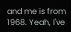and me is from 1968. Yeah, I've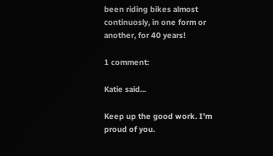been riding bikes almost continuosly, in one form or another, for 40 years!

1 comment:

Katie said...

Keep up the good work. I'm proud of you.